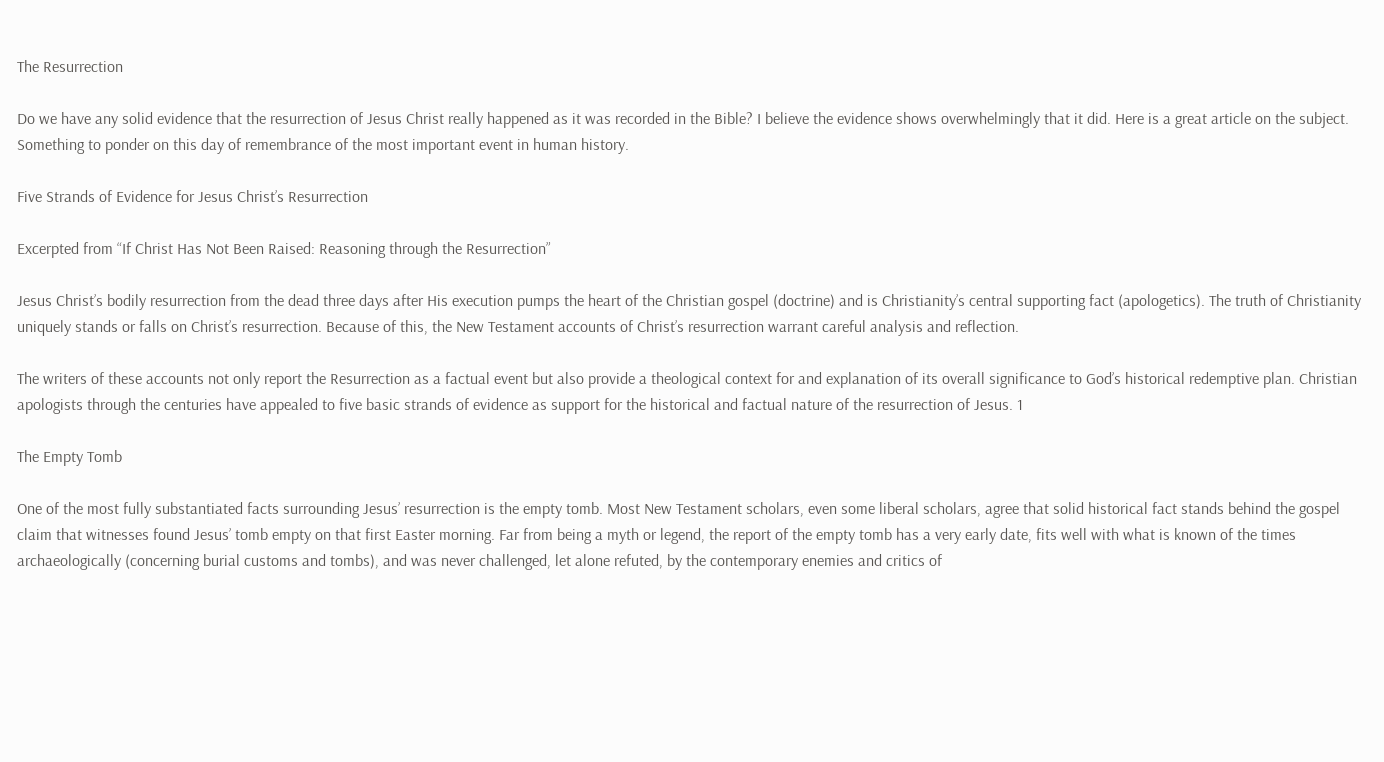The Resurrection

Do we have any solid evidence that the resurrection of Jesus Christ really happened as it was recorded in the Bible? I believe the evidence shows overwhelmingly that it did. Here is a great article on the subject. Something to ponder on this day of remembrance of the most important event in human history.

Five Strands of Evidence for Jesus Christ’s Resurrection

Excerpted from “If Christ Has Not Been Raised: Reasoning through the Resurrection”

Jesus Christ’s bodily resurrection from the dead three days after His execution pumps the heart of the Christian gospel (doctrine) and is Christianity’s central supporting fact (apologetics). The truth of Christianity uniquely stands or falls on Christ’s resurrection. Because of this, the New Testament accounts of Christ’s resurrection warrant careful analysis and reflection.

The writers of these accounts not only report the Resurrection as a factual event but also provide a theological context for and explanation of its overall significance to God’s historical redemptive plan. Christian apologists through the centuries have appealed to five basic strands of evidence as support for the historical and factual nature of the resurrection of Jesus. 1

The Empty Tomb

One of the most fully substantiated facts surrounding Jesus’ resurrection is the empty tomb. Most New Testament scholars, even some liberal scholars, agree that solid historical fact stands behind the gospel claim that witnesses found Jesus’ tomb empty on that first Easter morning. Far from being a myth or legend, the report of the empty tomb has a very early date, fits well with what is known of the times archaeologically (concerning burial customs and tombs), and was never challenged, let alone refuted, by the contemporary enemies and critics of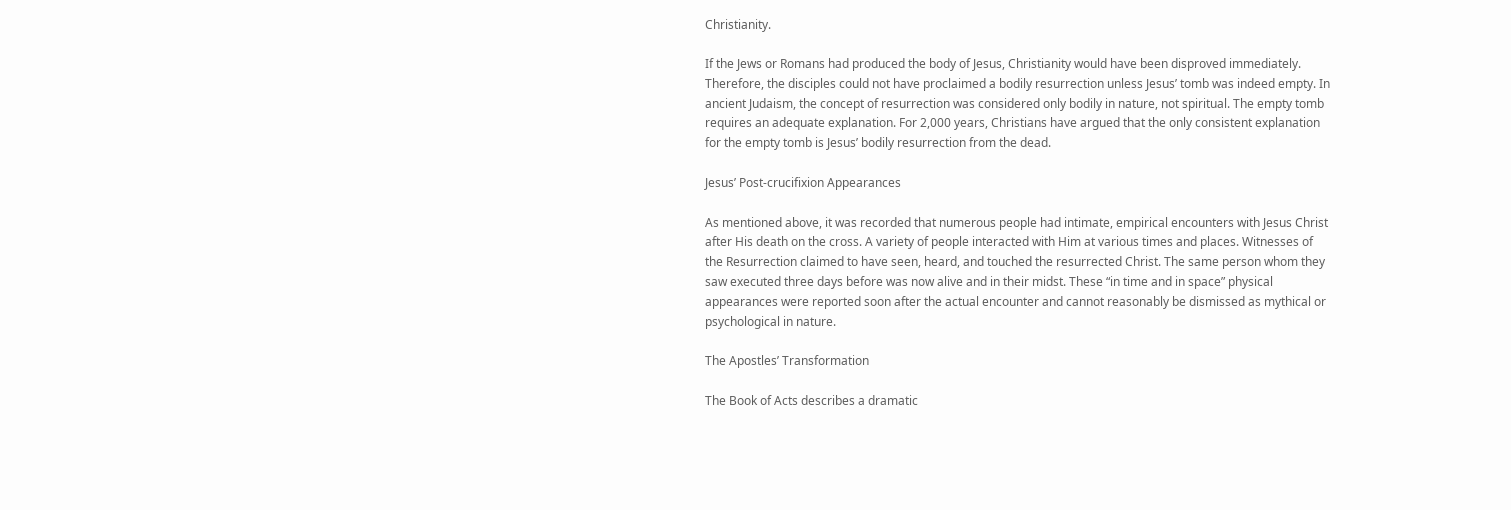Christianity.

If the Jews or Romans had produced the body of Jesus, Christianity would have been disproved immediately. Therefore, the disciples could not have proclaimed a bodily resurrection unless Jesus’ tomb was indeed empty. In ancient Judaism, the concept of resurrection was considered only bodily in nature, not spiritual. The empty tomb requires an adequate explanation. For 2,000 years, Christians have argued that the only consistent explanation for the empty tomb is Jesus’ bodily resurrection from the dead.

Jesus’ Post-crucifixion Appearances

As mentioned above, it was recorded that numerous people had intimate, empirical encounters with Jesus Christ after His death on the cross. A variety of people interacted with Him at various times and places. Witnesses of the Resurrection claimed to have seen, heard, and touched the resurrected Christ. The same person whom they saw executed three days before was now alive and in their midst. These “in time and in space” physical appearances were reported soon after the actual encounter and cannot reasonably be dismissed as mythical or psychological in nature.

The Apostles’ Transformation

The Book of Acts describes a dramatic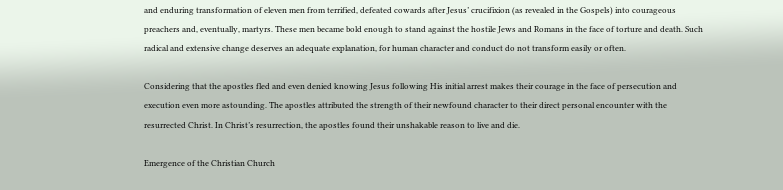and enduring transformation of eleven men from terrified, defeated cowards after Jesus’ crucifixion (as revealed in the Gospels) into courageous preachers and, eventually, martyrs. These men became bold enough to stand against the hostile Jews and Romans in the face of torture and death. Such radical and extensive change deserves an adequate explanation, for human character and conduct do not transform easily or often.

Considering that the apostles fled and even denied knowing Jesus following His initial arrest makes their courage in the face of persecution and execution even more astounding. The apostles attributed the strength of their newfound character to their direct personal encounter with the resurrected Christ. In Christ’s resurrection, the apostles found their unshakable reason to live and die.

Emergence of the Christian Church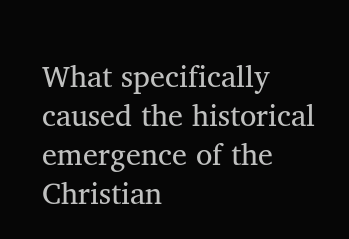What specifically caused the historical emergence of the Christian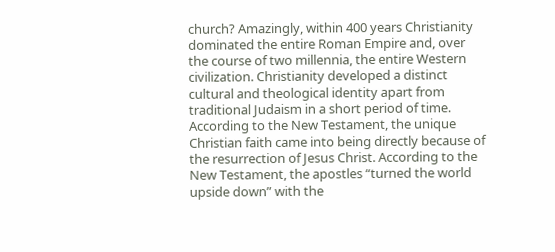church? Amazingly, within 400 years Christianity dominated the entire Roman Empire and, over the course of two millennia, the entire Western civilization. Christianity developed a distinct cultural and theological identity apart from traditional Judaism in a short period of time. According to the New Testament, the unique Christian faith came into being directly because of the resurrection of Jesus Christ. According to the New Testament, the apostles “turned the world upside down” with the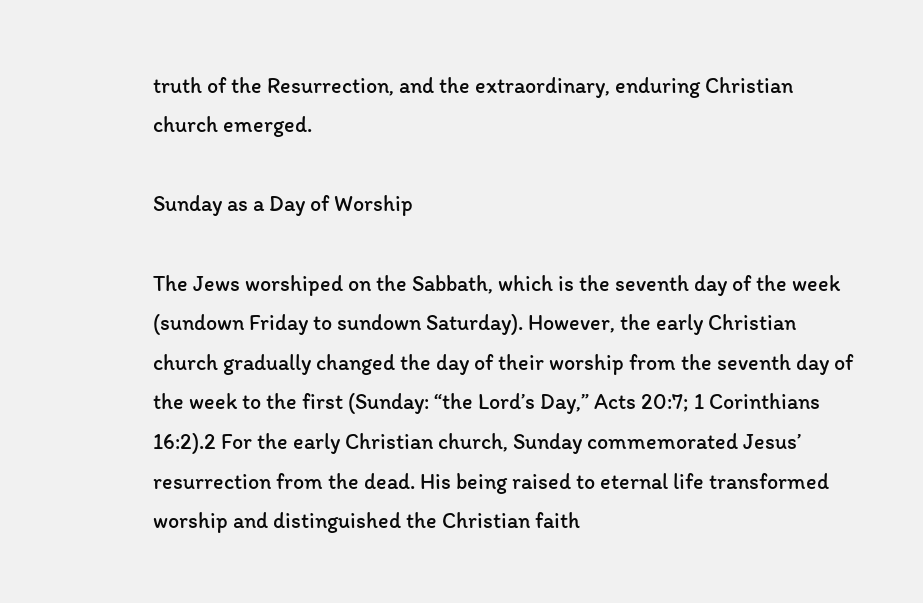truth of the Resurrection, and the extraordinary, enduring Christian church emerged.

Sunday as a Day of Worship

The Jews worshiped on the Sabbath, which is the seventh day of the week (sundown Friday to sundown Saturday). However, the early Christian church gradually changed the day of their worship from the seventh day of the week to the first (Sunday: “the Lord’s Day,” Acts 20:7; 1 Corinthians 16:2).2 For the early Christian church, Sunday commemorated Jesus’ resurrection from the dead. His being raised to eternal life transformed worship and distinguished the Christian faith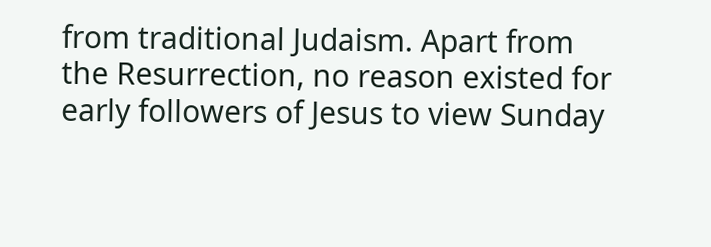from traditional Judaism. Apart from the Resurrection, no reason existed for early followers of Jesus to view Sunday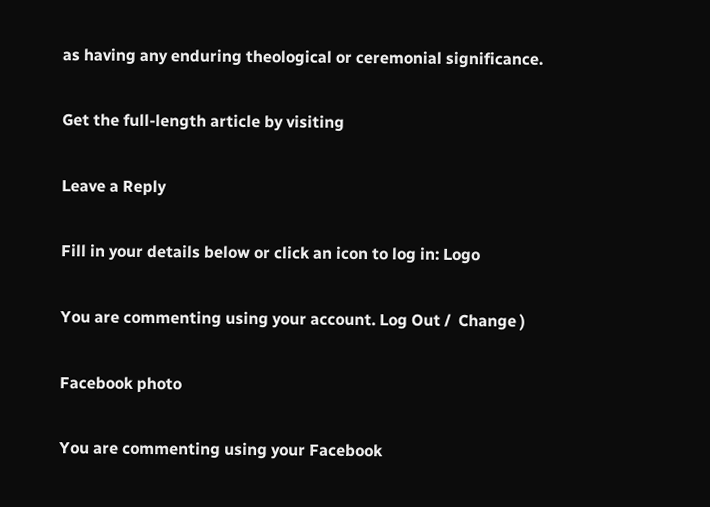as having any enduring theological or ceremonial significance.

Get the full-length article by visiting

Leave a Reply

Fill in your details below or click an icon to log in: Logo

You are commenting using your account. Log Out /  Change )

Facebook photo

You are commenting using your Facebook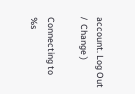account. Log Out /  Change )

Connecting to %s